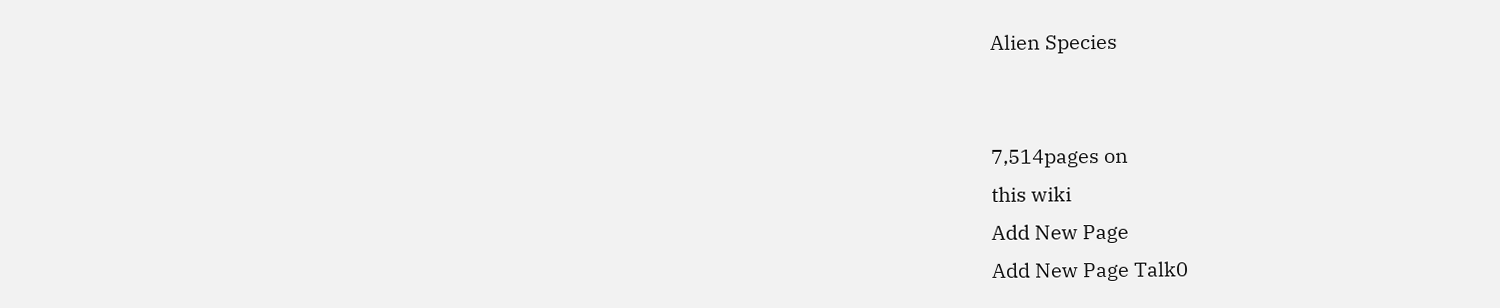Alien Species


7,514pages on
this wiki
Add New Page
Add New Page Talk0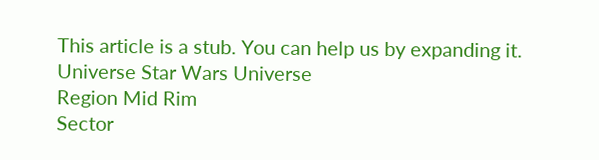This article is a stub. You can help us by expanding it.
Universe Star Wars Universe
Region Mid Rim
Sector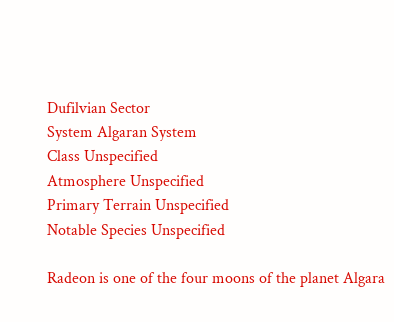Dufilvian Sector
System Algaran System
Class Unspecified
Atmosphere Unspecified
Primary Terrain Unspecified
Notable Species Unspecified

Radeon is one of the four moons of the planet Algara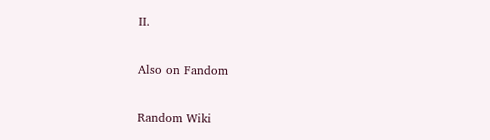II.

Also on Fandom

Random Wiki